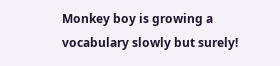Monkey boy is growing a vocabulary slowly but surely!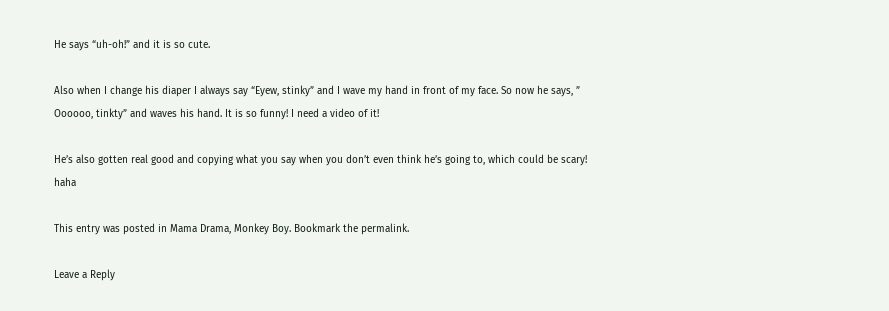He says “uh-oh!” and it is so cute.

Also when I change his diaper I always say “Eyew, stinky” and I wave my hand in front of my face. So now he says, ” Oooooo, tinkty” and waves his hand. It is so funny! I need a video of it!

He’s also gotten real good and copying what you say when you don’t even think he’s going to, which could be scary! haha

This entry was posted in Mama Drama, Monkey Boy. Bookmark the permalink.

Leave a Reply